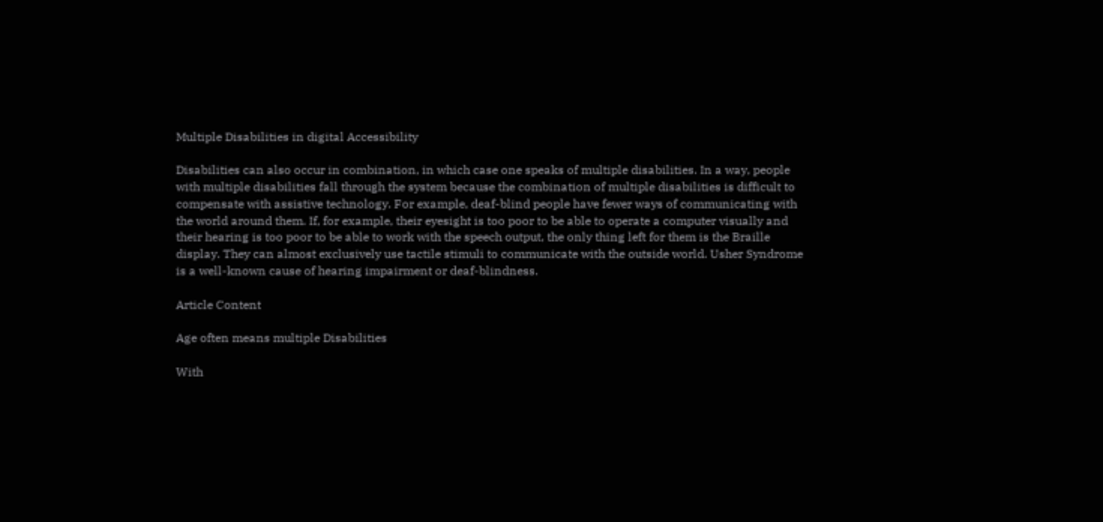Multiple Disabilities in digital Accessibility

Disabilities can also occur in combination, in which case one speaks of multiple disabilities. In a way, people with multiple disabilities fall through the system because the combination of multiple disabilities is difficult to compensate with assistive technology. For example, deaf-blind people have fewer ways of communicating with the world around them. If, for example, their eyesight is too poor to be able to operate a computer visually and their hearing is too poor to be able to work with the speech output, the only thing left for them is the Braille display. They can almost exclusively use tactile stimuli to communicate with the outside world. Usher Syndrome is a well-known cause of hearing impairment or deaf-blindness.

Article Content

Age often means multiple Disabilities

With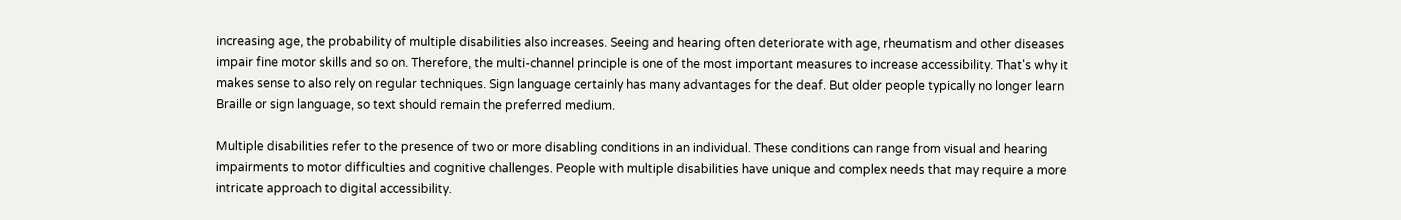increasing age, the probability of multiple disabilities also increases. Seeing and hearing often deteriorate with age, rheumatism and other diseases impair fine motor skills and so on. Therefore, the multi-channel principle is one of the most important measures to increase accessibility. That's why it makes sense to also rely on regular techniques. Sign language certainly has many advantages for the deaf. But older people typically no longer learn Braille or sign language, so text should remain the preferred medium.

Multiple disabilities refer to the presence of two or more disabling conditions in an individual. These conditions can range from visual and hearing impairments to motor difficulties and cognitive challenges. People with multiple disabilities have unique and complex needs that may require a more intricate approach to digital accessibility.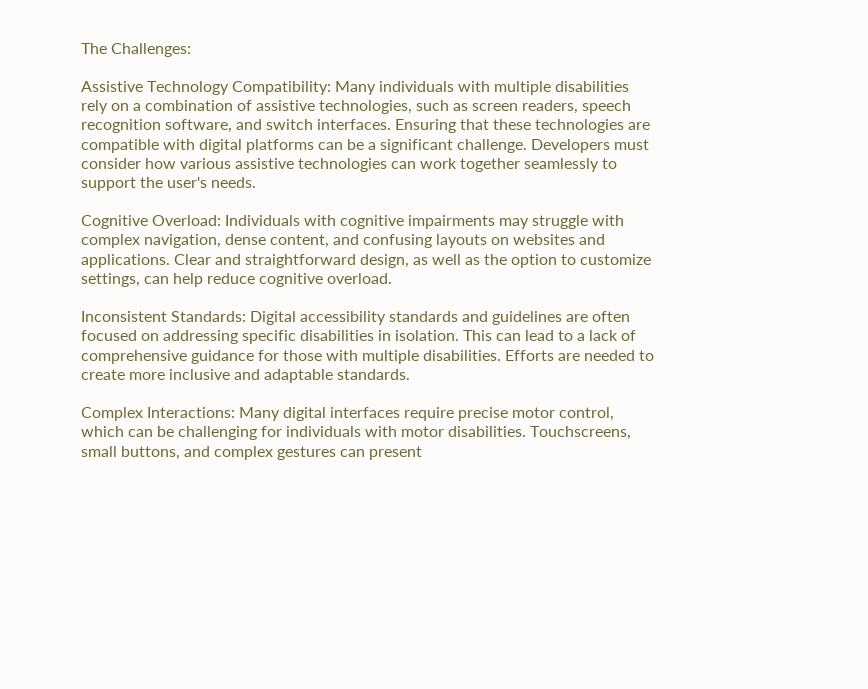The Challenges:

Assistive Technology Compatibility: Many individuals with multiple disabilities rely on a combination of assistive technologies, such as screen readers, speech recognition software, and switch interfaces. Ensuring that these technologies are compatible with digital platforms can be a significant challenge. Developers must consider how various assistive technologies can work together seamlessly to support the user's needs.

Cognitive Overload: Individuals with cognitive impairments may struggle with complex navigation, dense content, and confusing layouts on websites and applications. Clear and straightforward design, as well as the option to customize settings, can help reduce cognitive overload.

Inconsistent Standards: Digital accessibility standards and guidelines are often focused on addressing specific disabilities in isolation. This can lead to a lack of comprehensive guidance for those with multiple disabilities. Efforts are needed to create more inclusive and adaptable standards.

Complex Interactions: Many digital interfaces require precise motor control, which can be challenging for individuals with motor disabilities. Touchscreens, small buttons, and complex gestures can present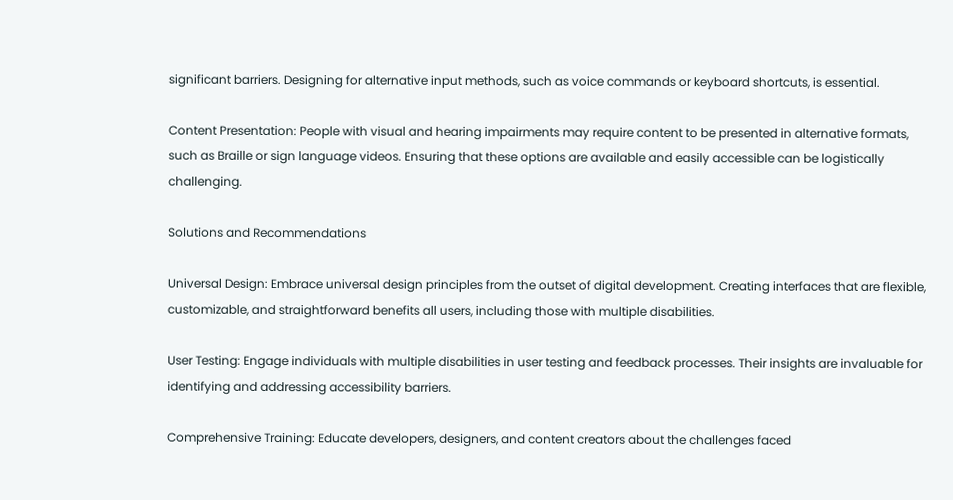significant barriers. Designing for alternative input methods, such as voice commands or keyboard shortcuts, is essential.

Content Presentation: People with visual and hearing impairments may require content to be presented in alternative formats, such as Braille or sign language videos. Ensuring that these options are available and easily accessible can be logistically challenging.

Solutions and Recommendations

Universal Design: Embrace universal design principles from the outset of digital development. Creating interfaces that are flexible, customizable, and straightforward benefits all users, including those with multiple disabilities.

User Testing: Engage individuals with multiple disabilities in user testing and feedback processes. Their insights are invaluable for identifying and addressing accessibility barriers.

Comprehensive Training: Educate developers, designers, and content creators about the challenges faced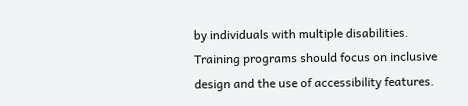by individuals with multiple disabilities. Training programs should focus on inclusive design and the use of accessibility features.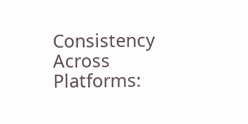Consistency Across Platforms: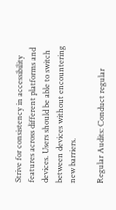Strive for consistency in accessibility features across different platforms and devices. Users should be able to switch between devices without encountering new barriers.

Regular Audits: Conduct regular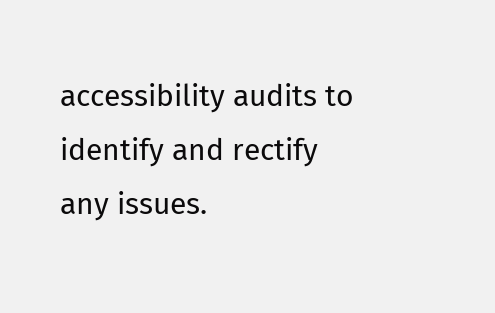accessibility audits to identify and rectify any issues.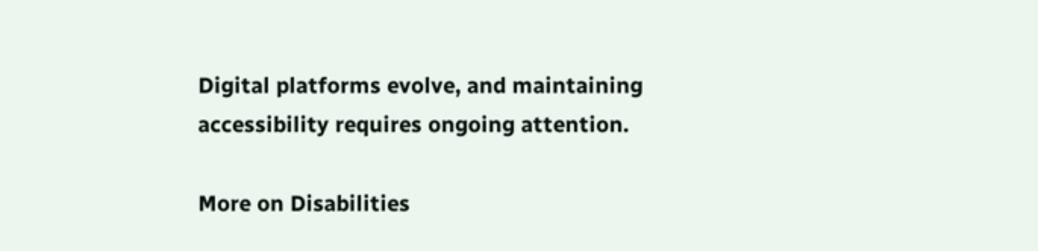Digital platforms evolve, and maintaining accessibility requires ongoing attention.

More on Disabilities